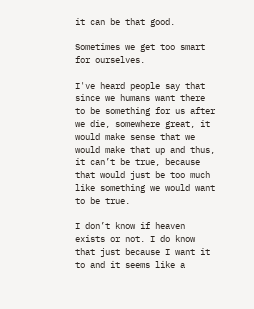it can be that good.

Sometimes we get too smart for ourselves.

I've heard people say that since we humans want there to be something for us after we die, somewhere great, it would make sense that we would make that up and thus, it can’t be true, because that would just be too much like something we would want to be true.

I don’t know if heaven exists or not. I do know that just because I want it to and it seems like a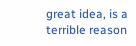great idea, is a terrible reason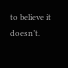to believe it doesn’t.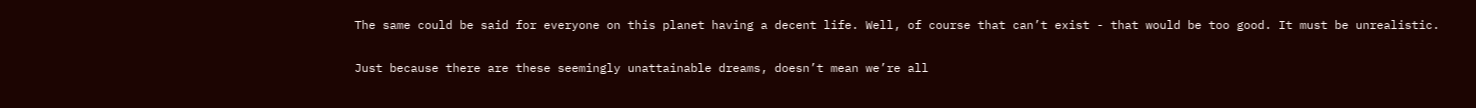The same could be said for everyone on this planet having a decent life. Well, of course that can’t exist - that would be too good. It must be unrealistic.

Just because there are these seemingly unattainable dreams, doesn’t mean we’re all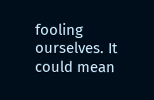fooling ourselves. It could mean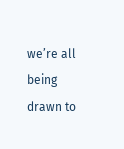we’re all being drawn to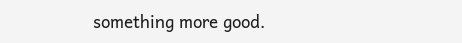something more good.